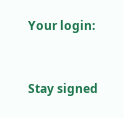Your login:


Stay signed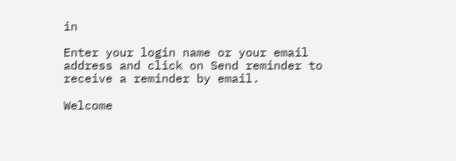in

Enter your login name or your email address and click on Send reminder to receive a reminder by email.

Welcome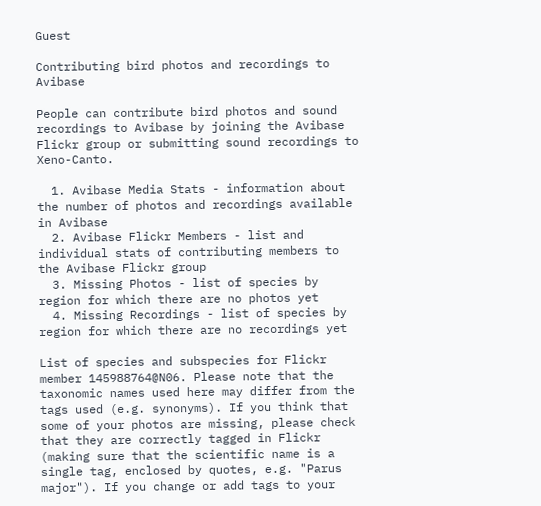Guest

Contributing bird photos and recordings to Avibase

People can contribute bird photos and sound recordings to Avibase by joining the Avibase Flickr group or submitting sound recordings to Xeno-Canto.

  1. Avibase Media Stats - information about the number of photos and recordings available in Avibase
  2. Avibase Flickr Members - list and individual stats of contributing members to the Avibase Flickr group
  3. Missing Photos - list of species by region for which there are no photos yet
  4. Missing Recordings - list of species by region for which there are no recordings yet

List of species and subspecies for Flickr member 145988764@N06. Please note that the taxonomic names used here may differ from the tags used (e.g. synonyms). If you think that some of your photos are missing, please check that they are correctly tagged in Flickr (making sure that the scientific name is a single tag, enclosed by quotes, e.g. "Parus major"). If you change or add tags to your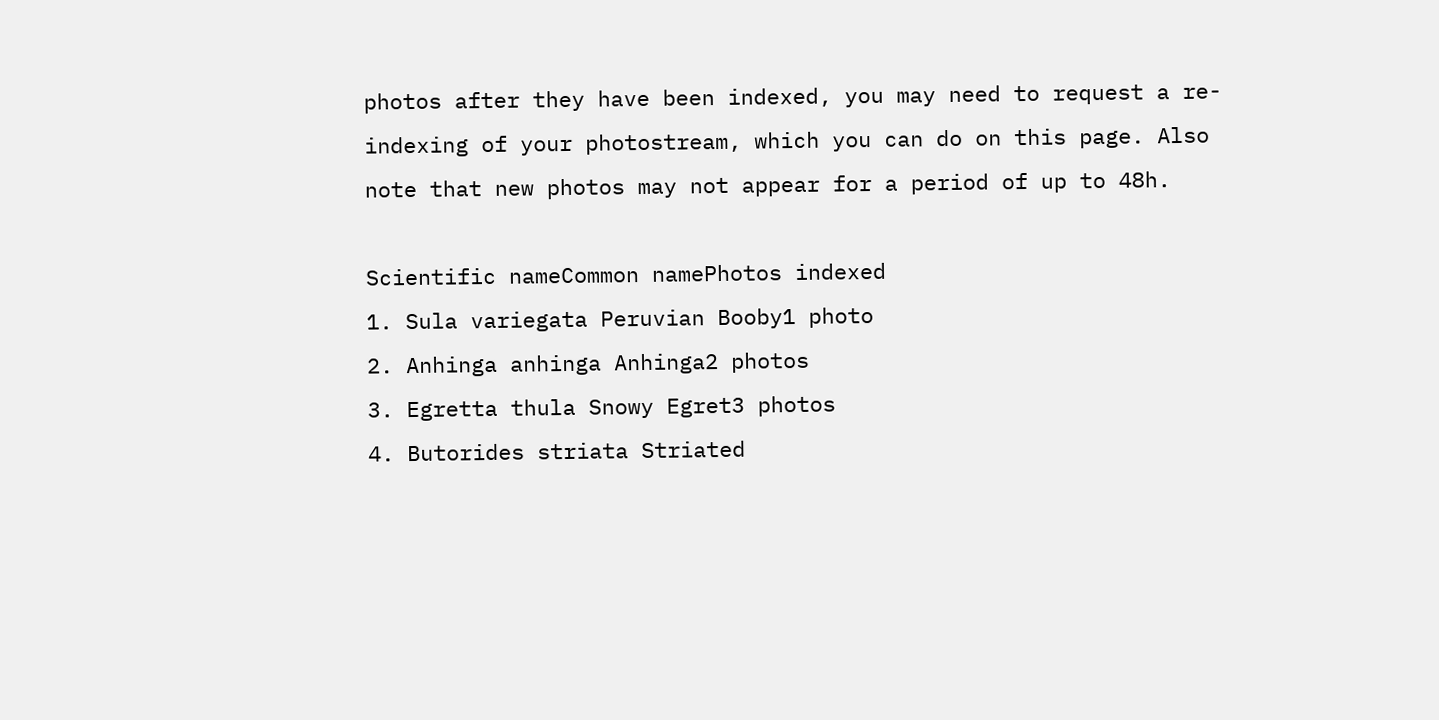photos after they have been indexed, you may need to request a re-indexing of your photostream, which you can do on this page. Also note that new photos may not appear for a period of up to 48h.

Scientific nameCommon namePhotos indexed
1. Sula variegata Peruvian Booby1 photo
2. Anhinga anhinga Anhinga2 photos
3. Egretta thula Snowy Egret3 photos
4. Butorides striata Striated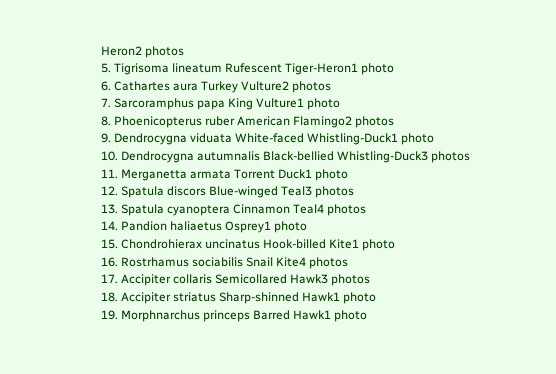Heron2 photos
5. Tigrisoma lineatum Rufescent Tiger-Heron1 photo
6. Cathartes aura Turkey Vulture2 photos
7. Sarcoramphus papa King Vulture1 photo
8. Phoenicopterus ruber American Flamingo2 photos
9. Dendrocygna viduata White-faced Whistling-Duck1 photo
10. Dendrocygna autumnalis Black-bellied Whistling-Duck3 photos
11. Merganetta armata Torrent Duck1 photo
12. Spatula discors Blue-winged Teal3 photos
13. Spatula cyanoptera Cinnamon Teal4 photos
14. Pandion haliaetus Osprey1 photo
15. Chondrohierax uncinatus Hook-billed Kite1 photo
16. Rostrhamus sociabilis Snail Kite4 photos
17. Accipiter collaris Semicollared Hawk3 photos
18. Accipiter striatus Sharp-shinned Hawk1 photo
19. Morphnarchus princeps Barred Hawk1 photo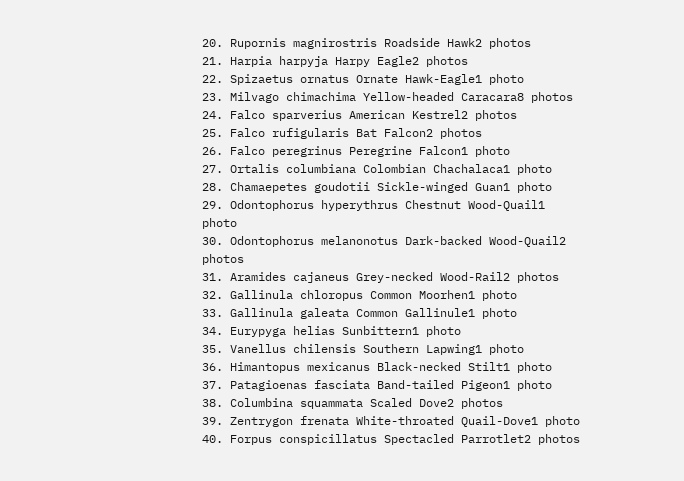20. Rupornis magnirostris Roadside Hawk2 photos
21. Harpia harpyja Harpy Eagle2 photos
22. Spizaetus ornatus Ornate Hawk-Eagle1 photo
23. Milvago chimachima Yellow-headed Caracara8 photos
24. Falco sparverius American Kestrel2 photos
25. Falco rufigularis Bat Falcon2 photos
26. Falco peregrinus Peregrine Falcon1 photo
27. Ortalis columbiana Colombian Chachalaca1 photo
28. Chamaepetes goudotii Sickle-winged Guan1 photo
29. Odontophorus hyperythrus Chestnut Wood-Quail1 photo
30. Odontophorus melanonotus Dark-backed Wood-Quail2 photos
31. Aramides cajaneus Grey-necked Wood-Rail2 photos
32. Gallinula chloropus Common Moorhen1 photo
33. Gallinula galeata Common Gallinule1 photo
34. Eurypyga helias Sunbittern1 photo
35. Vanellus chilensis Southern Lapwing1 photo
36. Himantopus mexicanus Black-necked Stilt1 photo
37. Patagioenas fasciata Band-tailed Pigeon1 photo
38. Columbina squammata Scaled Dove2 photos
39. Zentrygon frenata White-throated Quail-Dove1 photo
40. Forpus conspicillatus Spectacled Parrotlet2 photos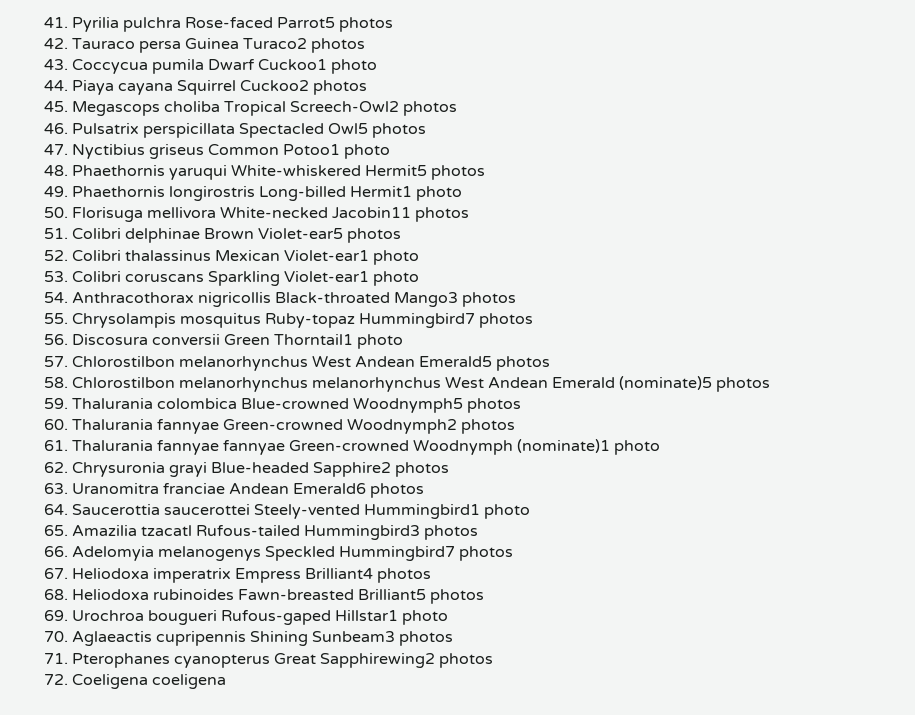41. Pyrilia pulchra Rose-faced Parrot5 photos
42. Tauraco persa Guinea Turaco2 photos
43. Coccycua pumila Dwarf Cuckoo1 photo
44. Piaya cayana Squirrel Cuckoo2 photos
45. Megascops choliba Tropical Screech-Owl2 photos
46. Pulsatrix perspicillata Spectacled Owl5 photos
47. Nyctibius griseus Common Potoo1 photo
48. Phaethornis yaruqui White-whiskered Hermit5 photos
49. Phaethornis longirostris Long-billed Hermit1 photo
50. Florisuga mellivora White-necked Jacobin11 photos
51. Colibri delphinae Brown Violet-ear5 photos
52. Colibri thalassinus Mexican Violet-ear1 photo
53. Colibri coruscans Sparkling Violet-ear1 photo
54. Anthracothorax nigricollis Black-throated Mango3 photos
55. Chrysolampis mosquitus Ruby-topaz Hummingbird7 photos
56. Discosura conversii Green Thorntail1 photo
57. Chlorostilbon melanorhynchus West Andean Emerald5 photos
58. Chlorostilbon melanorhynchus melanorhynchus West Andean Emerald (nominate)5 photos
59. Thalurania colombica Blue-crowned Woodnymph5 photos
60. Thalurania fannyae Green-crowned Woodnymph2 photos
61. Thalurania fannyae fannyae Green-crowned Woodnymph (nominate)1 photo
62. Chrysuronia grayi Blue-headed Sapphire2 photos
63. Uranomitra franciae Andean Emerald6 photos
64. Saucerottia saucerottei Steely-vented Hummingbird1 photo
65. Amazilia tzacatl Rufous-tailed Hummingbird3 photos
66. Adelomyia melanogenys Speckled Hummingbird7 photos
67. Heliodoxa imperatrix Empress Brilliant4 photos
68. Heliodoxa rubinoides Fawn-breasted Brilliant5 photos
69. Urochroa bougueri Rufous-gaped Hillstar1 photo
70. Aglaeactis cupripennis Shining Sunbeam3 photos
71. Pterophanes cyanopterus Great Sapphirewing2 photos
72. Coeligena coeligena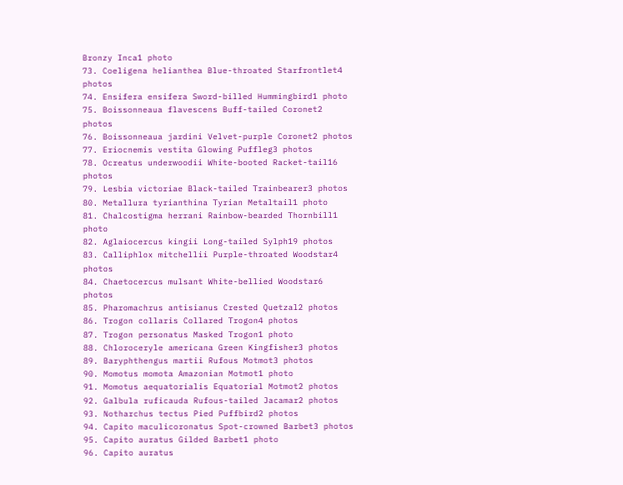Bronzy Inca1 photo
73. Coeligena helianthea Blue-throated Starfrontlet4 photos
74. Ensifera ensifera Sword-billed Hummingbird1 photo
75. Boissonneaua flavescens Buff-tailed Coronet2 photos
76. Boissonneaua jardini Velvet-purple Coronet2 photos
77. Eriocnemis vestita Glowing Puffleg3 photos
78. Ocreatus underwoodii White-booted Racket-tail16 photos
79. Lesbia victoriae Black-tailed Trainbearer3 photos
80. Metallura tyrianthina Tyrian Metaltail1 photo
81. Chalcostigma herrani Rainbow-bearded Thornbill1 photo
82. Aglaiocercus kingii Long-tailed Sylph19 photos
83. Calliphlox mitchellii Purple-throated Woodstar4 photos
84. Chaetocercus mulsant White-bellied Woodstar6 photos
85. Pharomachrus antisianus Crested Quetzal2 photos
86. Trogon collaris Collared Trogon4 photos
87. Trogon personatus Masked Trogon1 photo
88. Chloroceryle americana Green Kingfisher3 photos
89. Baryphthengus martii Rufous Motmot3 photos
90. Momotus momota Amazonian Motmot1 photo
91. Momotus aequatorialis Equatorial Motmot2 photos
92. Galbula ruficauda Rufous-tailed Jacamar2 photos
93. Notharchus tectus Pied Puffbird2 photos
94. Capito maculicoronatus Spot-crowned Barbet3 photos
95. Capito auratus Gilded Barbet1 photo
96. Capito auratus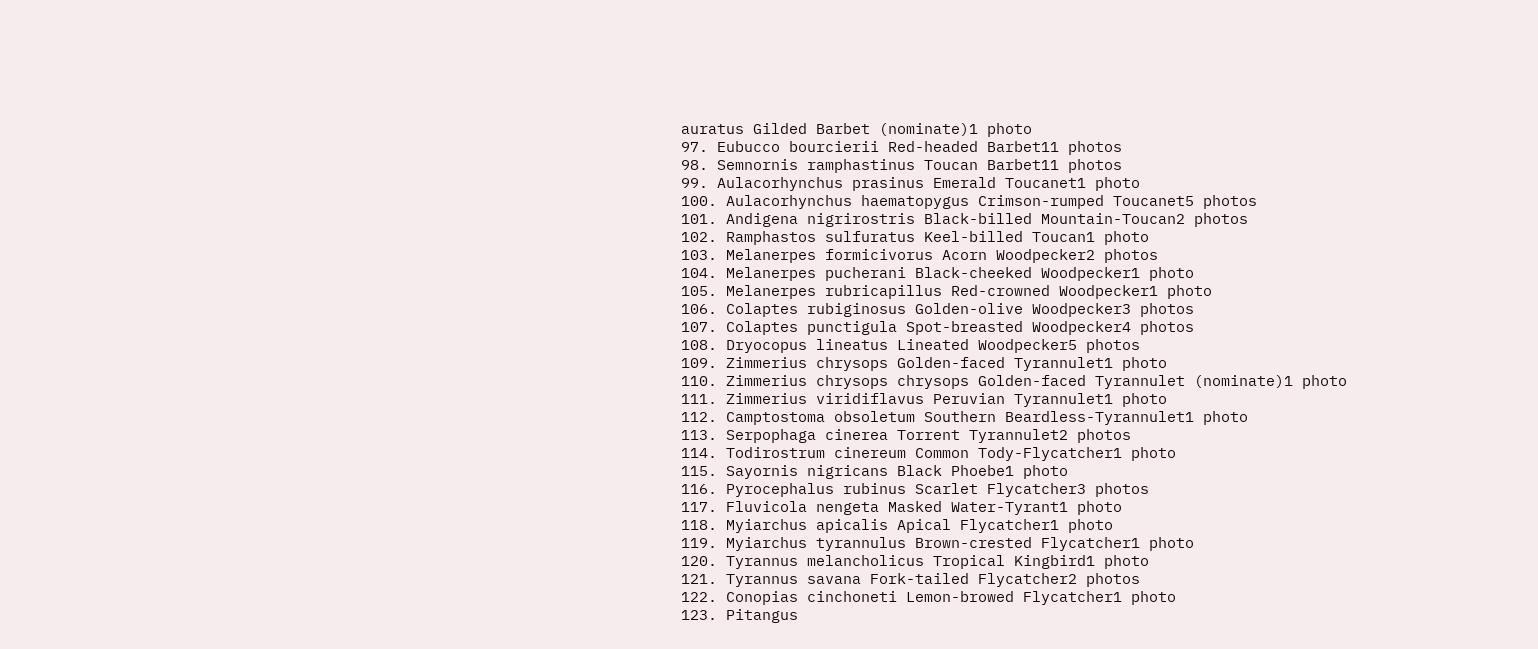auratus Gilded Barbet (nominate)1 photo
97. Eubucco bourcierii Red-headed Barbet11 photos
98. Semnornis ramphastinus Toucan Barbet11 photos
99. Aulacorhynchus prasinus Emerald Toucanet1 photo
100. Aulacorhynchus haematopygus Crimson-rumped Toucanet5 photos
101. Andigena nigrirostris Black-billed Mountain-Toucan2 photos
102. Ramphastos sulfuratus Keel-billed Toucan1 photo
103. Melanerpes formicivorus Acorn Woodpecker2 photos
104. Melanerpes pucherani Black-cheeked Woodpecker1 photo
105. Melanerpes rubricapillus Red-crowned Woodpecker1 photo
106. Colaptes rubiginosus Golden-olive Woodpecker3 photos
107. Colaptes punctigula Spot-breasted Woodpecker4 photos
108. Dryocopus lineatus Lineated Woodpecker5 photos
109. Zimmerius chrysops Golden-faced Tyrannulet1 photo
110. Zimmerius chrysops chrysops Golden-faced Tyrannulet (nominate)1 photo
111. Zimmerius viridiflavus Peruvian Tyrannulet1 photo
112. Camptostoma obsoletum Southern Beardless-Tyrannulet1 photo
113. Serpophaga cinerea Torrent Tyrannulet2 photos
114. Todirostrum cinereum Common Tody-Flycatcher1 photo
115. Sayornis nigricans Black Phoebe1 photo
116. Pyrocephalus rubinus Scarlet Flycatcher3 photos
117. Fluvicola nengeta Masked Water-Tyrant1 photo
118. Myiarchus apicalis Apical Flycatcher1 photo
119. Myiarchus tyrannulus Brown-crested Flycatcher1 photo
120. Tyrannus melancholicus Tropical Kingbird1 photo
121. Tyrannus savana Fork-tailed Flycatcher2 photos
122. Conopias cinchoneti Lemon-browed Flycatcher1 photo
123. Pitangus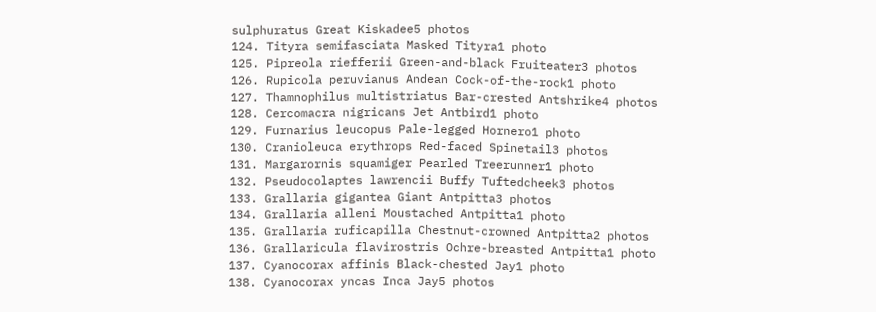sulphuratus Great Kiskadee5 photos
124. Tityra semifasciata Masked Tityra1 photo
125. Pipreola riefferii Green-and-black Fruiteater3 photos
126. Rupicola peruvianus Andean Cock-of-the-rock1 photo
127. Thamnophilus multistriatus Bar-crested Antshrike4 photos
128. Cercomacra nigricans Jet Antbird1 photo
129. Furnarius leucopus Pale-legged Hornero1 photo
130. Cranioleuca erythrops Red-faced Spinetail3 photos
131. Margarornis squamiger Pearled Treerunner1 photo
132. Pseudocolaptes lawrencii Buffy Tuftedcheek3 photos
133. Grallaria gigantea Giant Antpitta3 photos
134. Grallaria alleni Moustached Antpitta1 photo
135. Grallaria ruficapilla Chestnut-crowned Antpitta2 photos
136. Grallaricula flavirostris Ochre-breasted Antpitta1 photo
137. Cyanocorax affinis Black-chested Jay1 photo
138. Cyanocorax yncas Inca Jay5 photos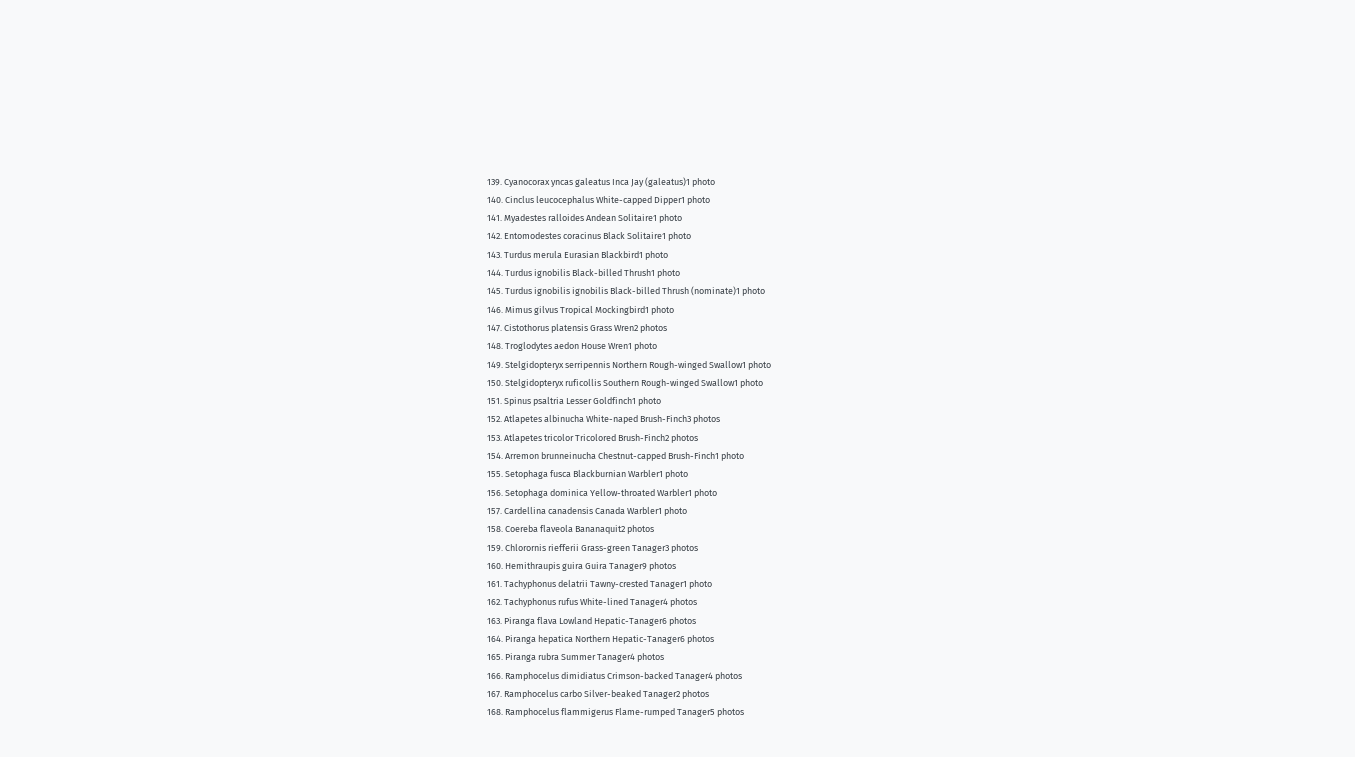139. Cyanocorax yncas galeatus Inca Jay (galeatus)1 photo
140. Cinclus leucocephalus White-capped Dipper1 photo
141. Myadestes ralloides Andean Solitaire1 photo
142. Entomodestes coracinus Black Solitaire1 photo
143. Turdus merula Eurasian Blackbird1 photo
144. Turdus ignobilis Black-billed Thrush1 photo
145. Turdus ignobilis ignobilis Black-billed Thrush (nominate)1 photo
146. Mimus gilvus Tropical Mockingbird1 photo
147. Cistothorus platensis Grass Wren2 photos
148. Troglodytes aedon House Wren1 photo
149. Stelgidopteryx serripennis Northern Rough-winged Swallow1 photo
150. Stelgidopteryx ruficollis Southern Rough-winged Swallow1 photo
151. Spinus psaltria Lesser Goldfinch1 photo
152. Atlapetes albinucha White-naped Brush-Finch3 photos
153. Atlapetes tricolor Tricolored Brush-Finch2 photos
154. Arremon brunneinucha Chestnut-capped Brush-Finch1 photo
155. Setophaga fusca Blackburnian Warbler1 photo
156. Setophaga dominica Yellow-throated Warbler1 photo
157. Cardellina canadensis Canada Warbler1 photo
158. Coereba flaveola Bananaquit2 photos
159. Chlorornis riefferii Grass-green Tanager3 photos
160. Hemithraupis guira Guira Tanager9 photos
161. Tachyphonus delatrii Tawny-crested Tanager1 photo
162. Tachyphonus rufus White-lined Tanager4 photos
163. Piranga flava Lowland Hepatic-Tanager6 photos
164. Piranga hepatica Northern Hepatic-Tanager6 photos
165. Piranga rubra Summer Tanager4 photos
166. Ramphocelus dimidiatus Crimson-backed Tanager4 photos
167. Ramphocelus carbo Silver-beaked Tanager2 photos
168. Ramphocelus flammigerus Flame-rumped Tanager5 photos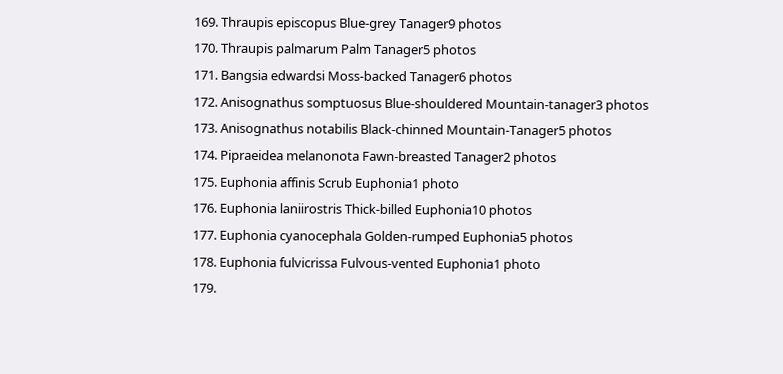169. Thraupis episcopus Blue-grey Tanager9 photos
170. Thraupis palmarum Palm Tanager5 photos
171. Bangsia edwardsi Moss-backed Tanager6 photos
172. Anisognathus somptuosus Blue-shouldered Mountain-tanager3 photos
173. Anisognathus notabilis Black-chinned Mountain-Tanager5 photos
174. Pipraeidea melanonota Fawn-breasted Tanager2 photos
175. Euphonia affinis Scrub Euphonia1 photo
176. Euphonia laniirostris Thick-billed Euphonia10 photos
177. Euphonia cyanocephala Golden-rumped Euphonia5 photos
178. Euphonia fulvicrissa Fulvous-vented Euphonia1 photo
179.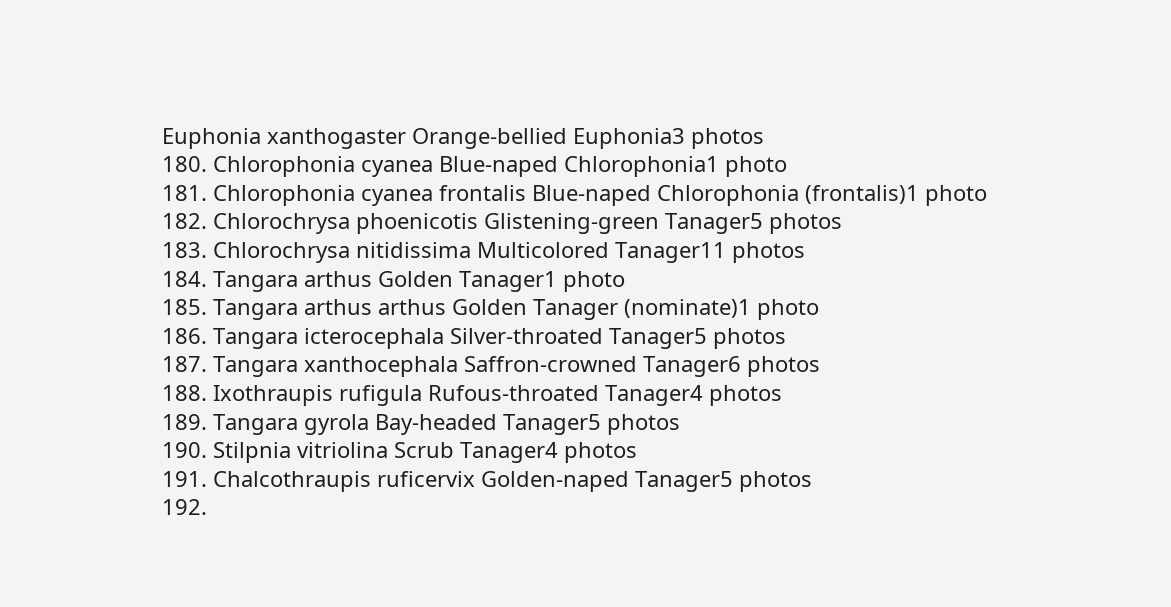Euphonia xanthogaster Orange-bellied Euphonia3 photos
180. Chlorophonia cyanea Blue-naped Chlorophonia1 photo
181. Chlorophonia cyanea frontalis Blue-naped Chlorophonia (frontalis)1 photo
182. Chlorochrysa phoenicotis Glistening-green Tanager5 photos
183. Chlorochrysa nitidissima Multicolored Tanager11 photos
184. Tangara arthus Golden Tanager1 photo
185. Tangara arthus arthus Golden Tanager (nominate)1 photo
186. Tangara icterocephala Silver-throated Tanager5 photos
187. Tangara xanthocephala Saffron-crowned Tanager6 photos
188. Ixothraupis rufigula Rufous-throated Tanager4 photos
189. Tangara gyrola Bay-headed Tanager5 photos
190. Stilpnia vitriolina Scrub Tanager4 photos
191. Chalcothraupis ruficervix Golden-naped Tanager5 photos
192.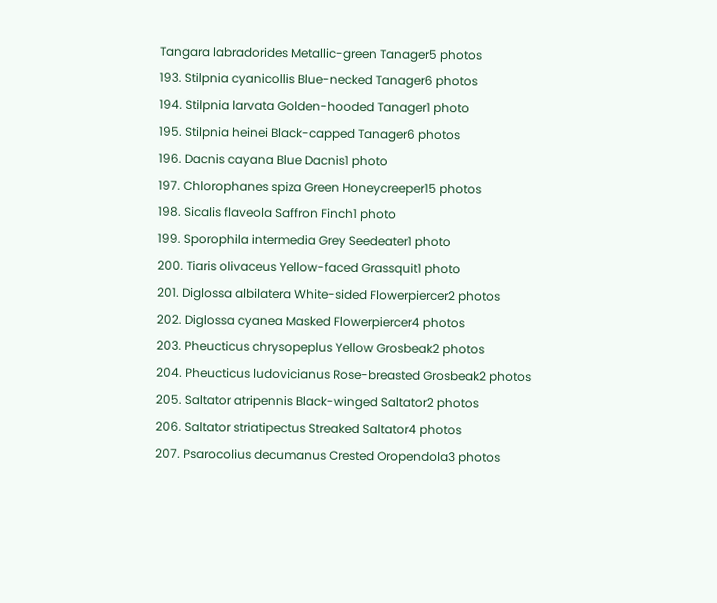Tangara labradorides Metallic-green Tanager5 photos
193. Stilpnia cyanicollis Blue-necked Tanager6 photos
194. Stilpnia larvata Golden-hooded Tanager1 photo
195. Stilpnia heinei Black-capped Tanager6 photos
196. Dacnis cayana Blue Dacnis1 photo
197. Chlorophanes spiza Green Honeycreeper15 photos
198. Sicalis flaveola Saffron Finch1 photo
199. Sporophila intermedia Grey Seedeater1 photo
200. Tiaris olivaceus Yellow-faced Grassquit1 photo
201. Diglossa albilatera White-sided Flowerpiercer2 photos
202. Diglossa cyanea Masked Flowerpiercer4 photos
203. Pheucticus chrysopeplus Yellow Grosbeak2 photos
204. Pheucticus ludovicianus Rose-breasted Grosbeak2 photos
205. Saltator atripennis Black-winged Saltator2 photos
206. Saltator striatipectus Streaked Saltator4 photos
207. Psarocolius decumanus Crested Oropendola3 photos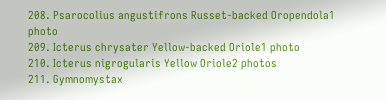208. Psarocolius angustifrons Russet-backed Oropendola1 photo
209. Icterus chrysater Yellow-backed Oriole1 photo
210. Icterus nigrogularis Yellow Oriole2 photos
211. Gymnomystax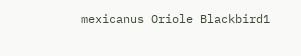mexicanus Oriole Blackbird1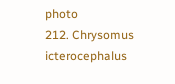photo
212. Chrysomus icterocephalus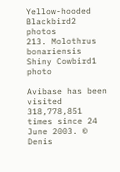Yellow-hooded Blackbird2 photos
213. Molothrus bonariensis Shiny Cowbird1 photo

Avibase has been visited 318,778,851 times since 24 June 2003. © Denis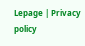Lepage | Privacy policy